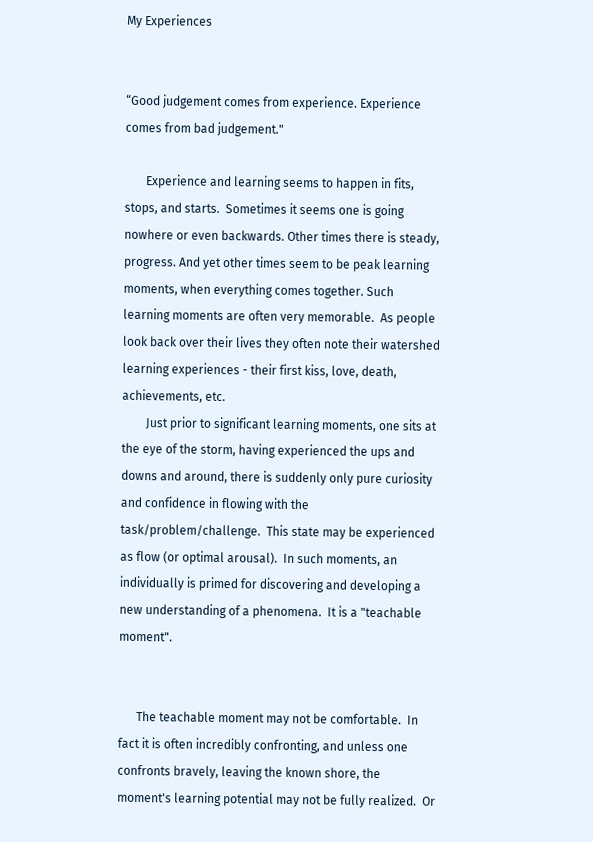My Experiences


“Good judgement comes from experience. Experience comes from bad judgement."

       Experience and learning seems to happen in fits, stops, and starts.  Sometimes it seems one is going nowhere or even backwards. Other times there is steady, progress. And yet other times seem to be peak learning moments, when everything comes together. Such learning moments are often very memorable.  As people look back over their lives they often note their watershed learning experiences - their first kiss, love, death, achievements, etc.
        Just prior to significant learning moments, one sits at the eye of the storm, having experienced the ups and downs and around, there is suddenly only pure curiosity and confidence in flowing with the task/problem/challenge.  This state may be experienced as flow (or optimal arousal).  In such moments, an individually is primed for discovering and developing a new understanding of a phenomena.  It is a "teachable moment".


      The teachable moment may not be comfortable.  In fact it is often incredibly confronting, and unless one confronts bravely, leaving the known shore, the moment's learning potential may not be fully realized.  Or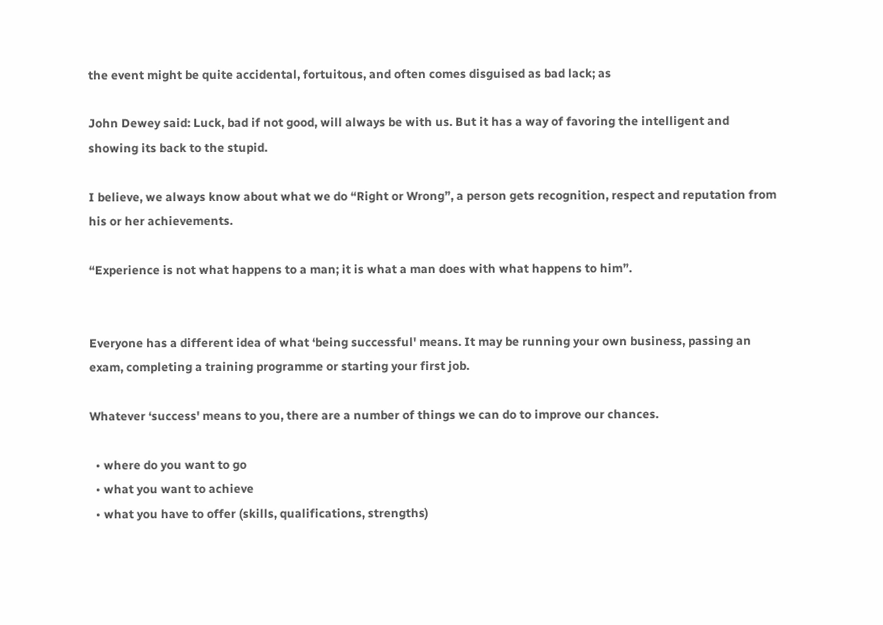the event might be quite accidental, fortuitous, and often comes disguised as bad lack; as

John Dewey said: Luck, bad if not good, will always be with us. But it has a way of favoring the intelligent and showing its back to the stupid.

I believe, we always know about what we do “Right or Wrong”, a person gets recognition, respect and reputation from his or her achievements.

“Experience is not what happens to a man; it is what a man does with what happens to him”.


Everyone has a different idea of what ‘being successful' means. It may be running your own business, passing an exam, completing a training programme or starting your first job.

Whatever ‘success' means to you, there are a number of things we can do to improve our chances.

  • where do you want to go
  • what you want to achieve
  • what you have to offer (skills, qualifications, strengths)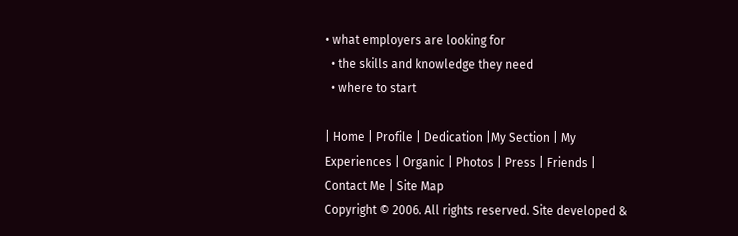• what employers are looking for
  • the skills and knowledge they need
  • where to start

| Home | Profile | Dedication |My Section | My Experiences | Organic | Photos | Press | Friends | Contact Me | Site Map
Copyright © 2006. All rights reserved. Site developed &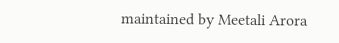maintained by Meetali Arora